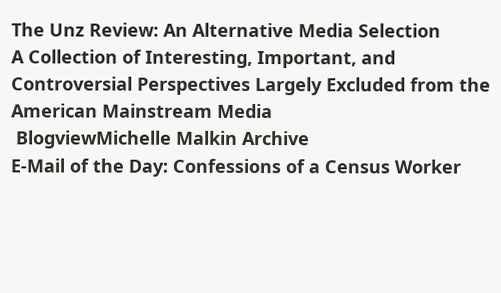The Unz Review: An Alternative Media Selection
A Collection of Interesting, Important, and Controversial Perspectives Largely Excluded from the American Mainstream Media
 BlogviewMichelle Malkin Archive
E-Mail of the Day: Confessions of a Census Worker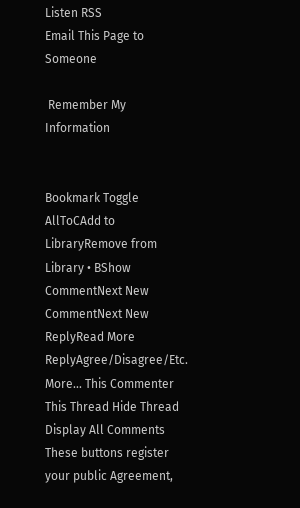Listen RSS
Email This Page to Someone

 Remember My Information


Bookmark Toggle AllToCAdd to LibraryRemove from Library • BShow CommentNext New CommentNext New ReplyRead More
ReplyAgree/Disagree/Etc. More... This Commenter This Thread Hide Thread Display All Comments
These buttons register your public Agreement,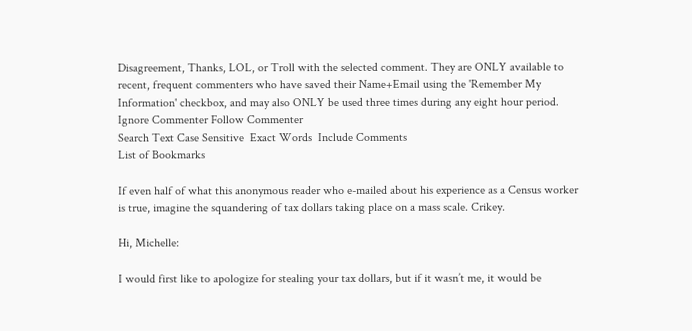Disagreement, Thanks, LOL, or Troll with the selected comment. They are ONLY available to recent, frequent commenters who have saved their Name+Email using the 'Remember My Information' checkbox, and may also ONLY be used three times during any eight hour period.
Ignore Commenter Follow Commenter
Search Text Case Sensitive  Exact Words  Include Comments
List of Bookmarks

If even half of what this anonymous reader who e-mailed about his experience as a Census worker is true, imagine the squandering of tax dollars taking place on a mass scale. Crikey.

Hi, Michelle:

I would first like to apologize for stealing your tax dollars, but if it wasn’t me, it would be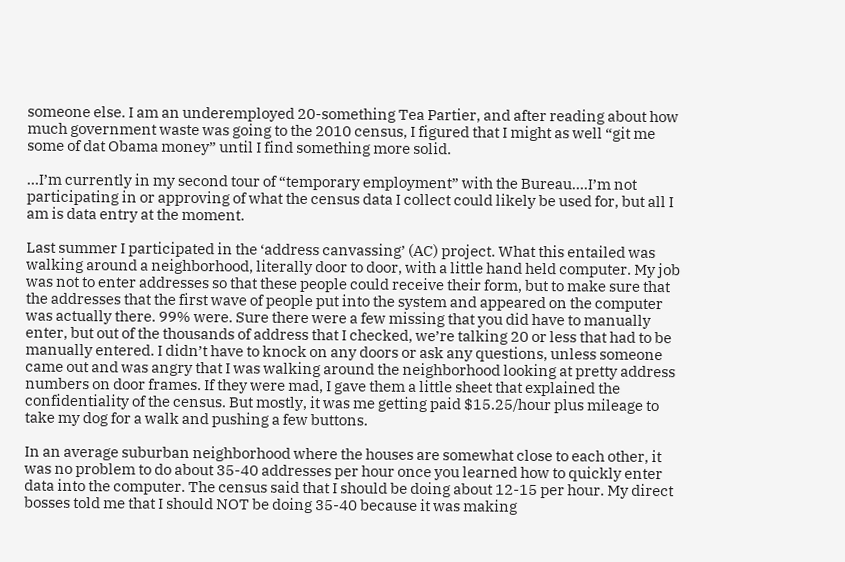someone else. I am an underemployed 20-something Tea Partier, and after reading about how much government waste was going to the 2010 census, I figured that I might as well “git me some of dat Obama money” until I find something more solid.

…I’m currently in my second tour of “temporary employment” with the Bureau….I’m not participating in or approving of what the census data I collect could likely be used for, but all I am is data entry at the moment.

Last summer I participated in the ‘address canvassing’ (AC) project. What this entailed was walking around a neighborhood, literally door to door, with a little hand held computer. My job was not to enter addresses so that these people could receive their form, but to make sure that the addresses that the first wave of people put into the system and appeared on the computer was actually there. 99% were. Sure there were a few missing that you did have to manually enter, but out of the thousands of address that I checked, we’re talking 20 or less that had to be manually entered. I didn’t have to knock on any doors or ask any questions, unless someone came out and was angry that I was walking around the neighborhood looking at pretty address numbers on door frames. If they were mad, I gave them a little sheet that explained the confidentiality of the census. But mostly, it was me getting paid $15.25/hour plus mileage to take my dog for a walk and pushing a few buttons.

In an average suburban neighborhood where the houses are somewhat close to each other, it was no problem to do about 35-40 addresses per hour once you learned how to quickly enter data into the computer. The census said that I should be doing about 12-15 per hour. My direct bosses told me that I should NOT be doing 35-40 because it was making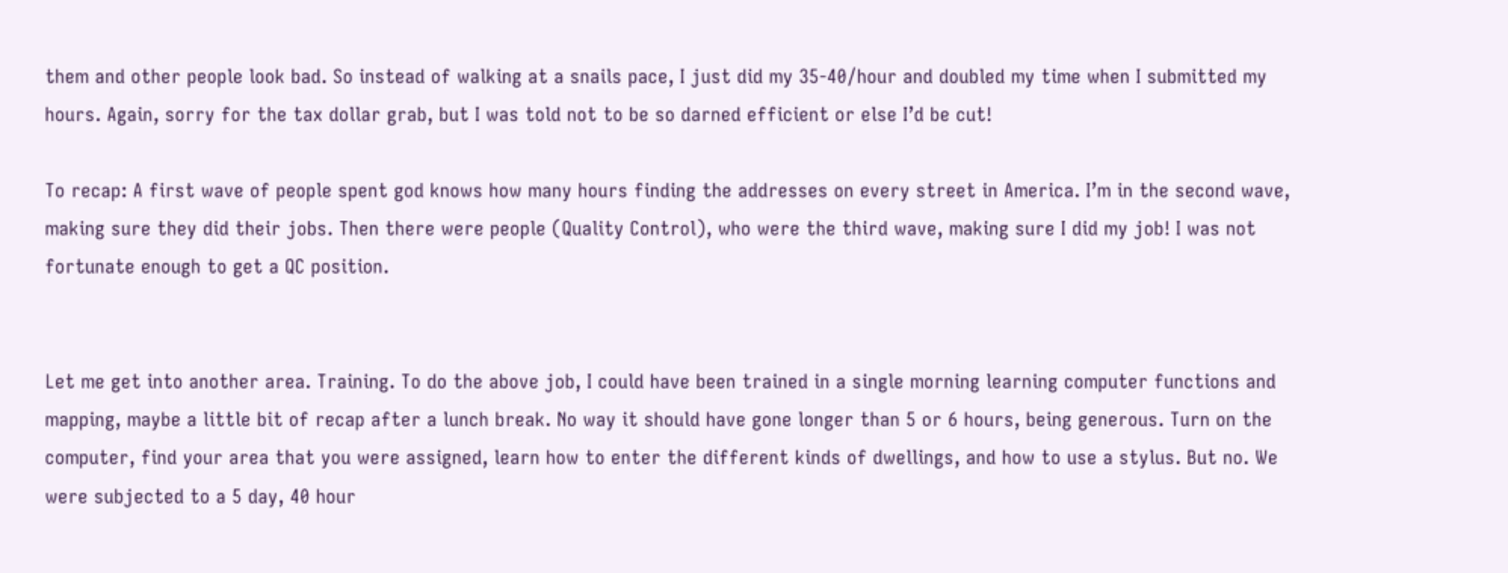them and other people look bad. So instead of walking at a snails pace, I just did my 35-40/hour and doubled my time when I submitted my hours. Again, sorry for the tax dollar grab, but I was told not to be so darned efficient or else I’d be cut!

To recap: A first wave of people spent god knows how many hours finding the addresses on every street in America. I’m in the second wave, making sure they did their jobs. Then there were people (Quality Control), who were the third wave, making sure I did my job! I was not fortunate enough to get a QC position.


Let me get into another area. Training. To do the above job, I could have been trained in a single morning learning computer functions and mapping, maybe a little bit of recap after a lunch break. No way it should have gone longer than 5 or 6 hours, being generous. Turn on the computer, find your area that you were assigned, learn how to enter the different kinds of dwellings, and how to use a stylus. But no. We were subjected to a 5 day, 40 hour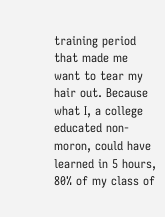training period that made me want to tear my hair out. Because what I, a college educated non-moron, could have learned in 5 hours, 80% of my class of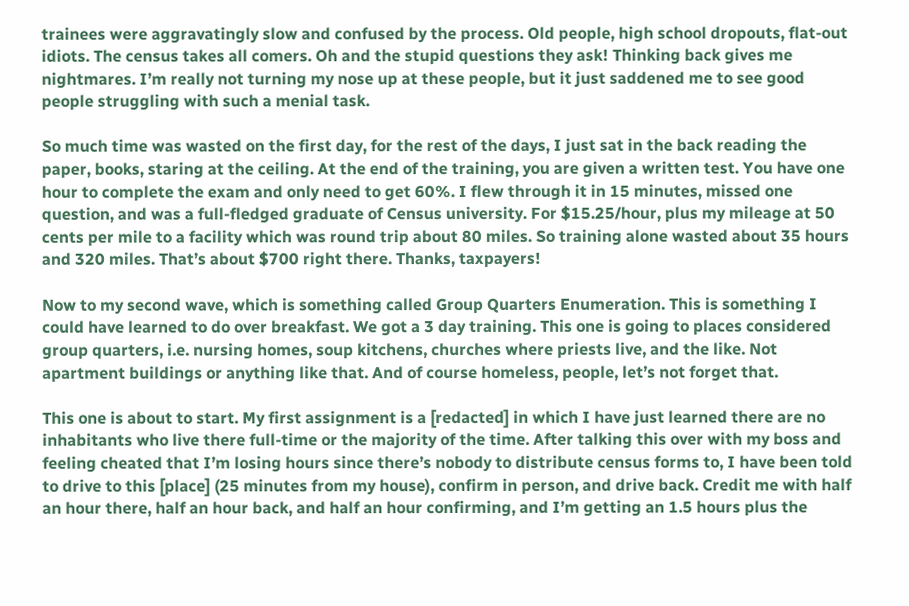trainees were aggravatingly slow and confused by the process. Old people, high school dropouts, flat-out idiots. The census takes all comers. Oh and the stupid questions they ask! Thinking back gives me nightmares. I’m really not turning my nose up at these people, but it just saddened me to see good people struggling with such a menial task.

So much time was wasted on the first day, for the rest of the days, I just sat in the back reading the paper, books, staring at the ceiling. At the end of the training, you are given a written test. You have one hour to complete the exam and only need to get 60%. I flew through it in 15 minutes, missed one question, and was a full-fledged graduate of Census university. For $15.25/hour, plus my mileage at 50 cents per mile to a facility which was round trip about 80 miles. So training alone wasted about 35 hours and 320 miles. That’s about $700 right there. Thanks, taxpayers!

Now to my second wave, which is something called Group Quarters Enumeration. This is something I could have learned to do over breakfast. We got a 3 day training. This one is going to places considered group quarters, i.e. nursing homes, soup kitchens, churches where priests live, and the like. Not apartment buildings or anything like that. And of course homeless, people, let’s not forget that.

This one is about to start. My first assignment is a [redacted] in which I have just learned there are no inhabitants who live there full-time or the majority of the time. After talking this over with my boss and feeling cheated that I’m losing hours since there’s nobody to distribute census forms to, I have been told to drive to this [place] (25 minutes from my house), confirm in person, and drive back. Credit me with half an hour there, half an hour back, and half an hour confirming, and I’m getting an 1.5 hours plus the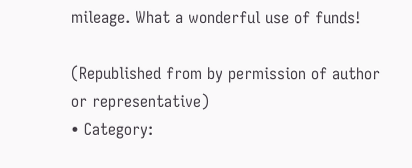mileage. What a wonderful use of funds!

(Republished from by permission of author or representative)
• Category: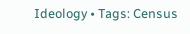Ideology • Tags: Census